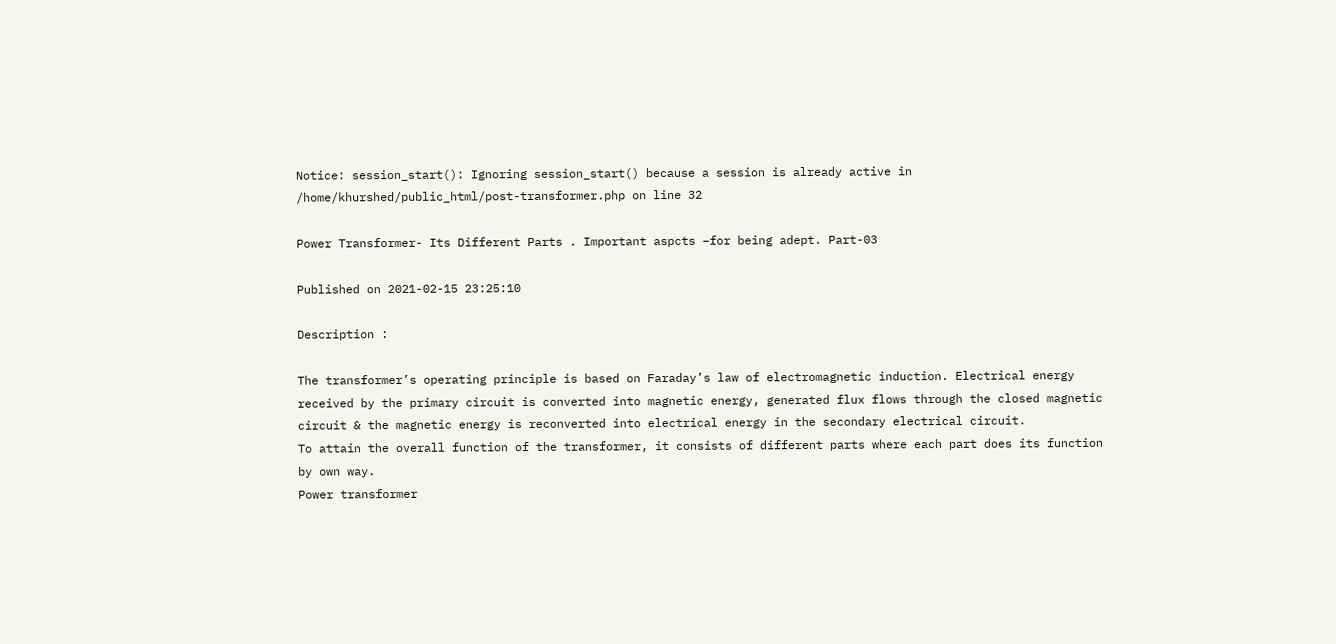Notice: session_start(): Ignoring session_start() because a session is already active in /home/khurshed/public_html/post-transformer.php on line 32

Power Transformer- Its Different Parts . Important aspcts –for being adept. Part-03

Published on 2021-02-15 23:25:10

Description :

The transformer’s operating principle is based on Faraday’s law of electromagnetic induction. Electrical energy received by the primary circuit is converted into magnetic energy, generated flux flows through the closed magnetic circuit & the magnetic energy is reconverted into electrical energy in the secondary electrical circuit.
To attain the overall function of the transformer, it consists of different parts where each part does its function by own way.
Power transformer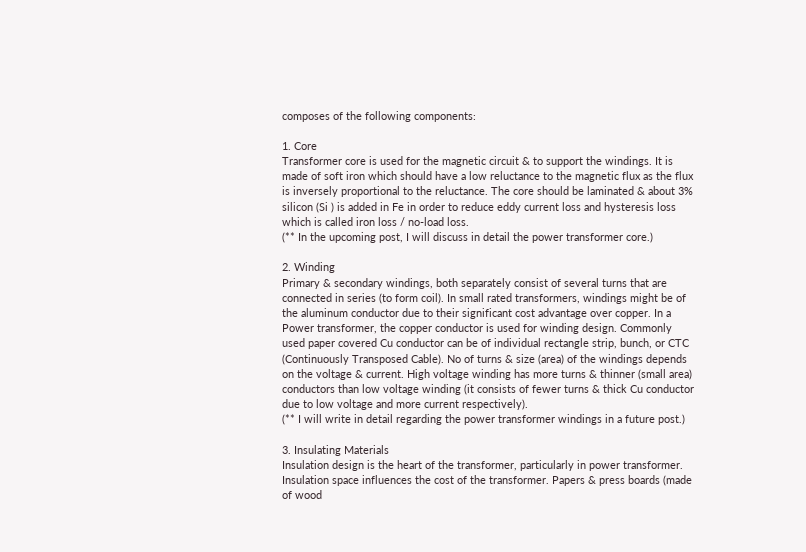composes of the following components:

1. Core
Transformer core is used for the magnetic circuit & to support the windings. It is made of soft iron which should have a low reluctance to the magnetic flux as the flux is inversely proportional to the reluctance. The core should be laminated & about 3% silicon (Si ) is added in Fe in order to reduce eddy current loss and hysteresis loss which is called iron loss / no-load loss.
(** In the upcoming post, I will discuss in detail the power transformer core.)

2. Winding
Primary & secondary windings, both separately consist of several turns that are connected in series (to form coil). In small rated transformers, windings might be of the aluminum conductor due to their significant cost advantage over copper. In a Power transformer, the copper conductor is used for winding design. Commonly used paper covered Cu conductor can be of individual rectangle strip, bunch, or CTC (Continuously Transposed Cable). No of turns & size (area) of the windings depends on the voltage & current. High voltage winding has more turns & thinner (small area) conductors than low voltage winding (it consists of fewer turns & thick Cu conductor due to low voltage and more current respectively).
(** I will write in detail regarding the power transformer windings in a future post.)

3. Insulating Materials
Insulation design is the heart of the transformer, particularly in power transformer. Insulation space influences the cost of the transformer. Papers & press boards (made of wood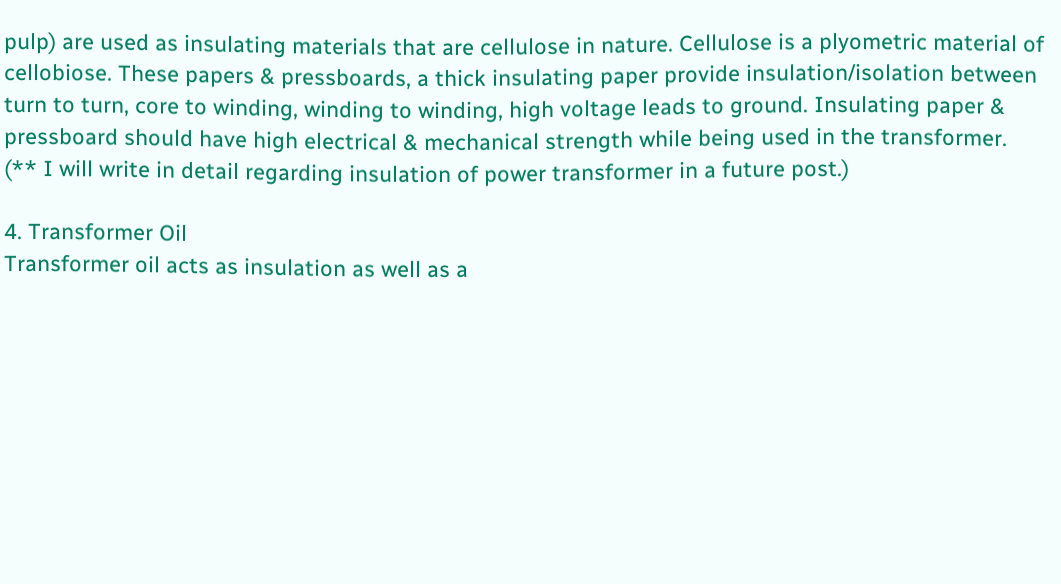pulp) are used as insulating materials that are cellulose in nature. Cellulose is a plyometric material of cellobiose. These papers & pressboards, a thick insulating paper provide insulation/isolation between turn to turn, core to winding, winding to winding, high voltage leads to ground. Insulating paper & pressboard should have high electrical & mechanical strength while being used in the transformer.
(** I will write in detail regarding insulation of power transformer in a future post.)

4. Transformer Oil
Transformer oil acts as insulation as well as a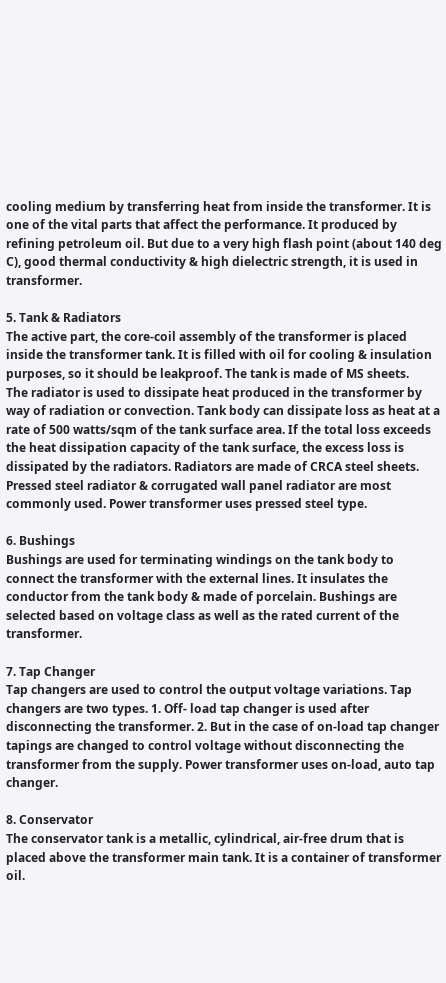cooling medium by transferring heat from inside the transformer. It is one of the vital parts that affect the performance. It produced by refining petroleum oil. But due to a very high flash point (about 140 deg C), good thermal conductivity & high dielectric strength, it is used in transformer.

5. Tank & Radiators
The active part, the core-coil assembly of the transformer is placed inside the transformer tank. It is filled with oil for cooling & insulation purposes, so it should be leakproof. The tank is made of MS sheets.
The radiator is used to dissipate heat produced in the transformer by way of radiation or convection. Tank body can dissipate loss as heat at a rate of 500 watts/sqm of the tank surface area. If the total loss exceeds the heat dissipation capacity of the tank surface, the excess loss is dissipated by the radiators. Radiators are made of CRCA steel sheets. Pressed steel radiator & corrugated wall panel radiator are most commonly used. Power transformer uses pressed steel type.

6. Bushings
Bushings are used for terminating windings on the tank body to connect the transformer with the external lines. It insulates the conductor from the tank body & made of porcelain. Bushings are selected based on voltage class as well as the rated current of the transformer.

7. Tap Changer
Tap changers are used to control the output voltage variations. Tap changers are two types. 1. Off- load tap changer is used after disconnecting the transformer. 2. But in the case of on-load tap changer tapings are changed to control voltage without disconnecting the transformer from the supply. Power transformer uses on-load, auto tap changer.

8. Conservator
The conservator tank is a metallic, cylindrical, air-free drum that is placed above the transformer main tank. It is a container of transformer oil.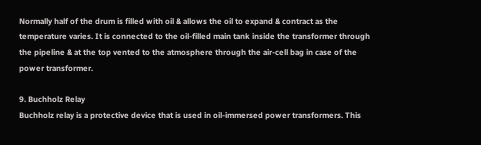Normally half of the drum is filled with oil & allows the oil to expand & contract as the temperature varies. It is connected to the oil-filled main tank inside the transformer through the pipeline & at the top vented to the atmosphere through the air-cell bag in case of the power transformer.

9. Buchholz Relay
Buchholz relay is a protective device that is used in oil-immersed power transformers. This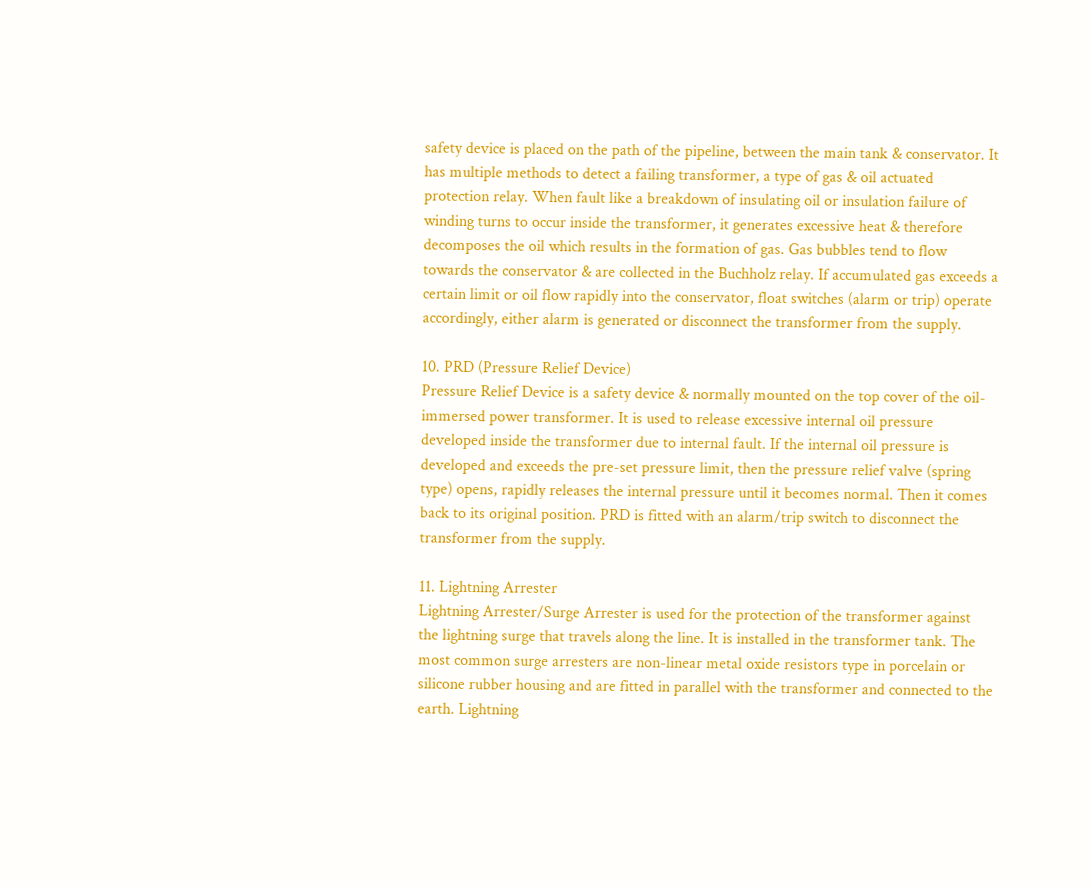safety device is placed on the path of the pipeline, between the main tank & conservator. It has multiple methods to detect a failing transformer, a type of gas & oil actuated protection relay. When fault like a breakdown of insulating oil or insulation failure of winding turns to occur inside the transformer, it generates excessive heat & therefore decomposes the oil which results in the formation of gas. Gas bubbles tend to flow towards the conservator & are collected in the Buchholz relay. If accumulated gas exceeds a certain limit or oil flow rapidly into the conservator, float switches (alarm or trip) operate accordingly, either alarm is generated or disconnect the transformer from the supply.

10. PRD (Pressure Relief Device)
Pressure Relief Device is a safety device & normally mounted on the top cover of the oil-immersed power transformer. It is used to release excessive internal oil pressure developed inside the transformer due to internal fault. If the internal oil pressure is developed and exceeds the pre-set pressure limit, then the pressure relief valve (spring type) opens, rapidly releases the internal pressure until it becomes normal. Then it comes back to its original position. PRD is fitted with an alarm/trip switch to disconnect the transformer from the supply.

11. Lightning Arrester
Lightning Arrester/Surge Arrester is used for the protection of the transformer against the lightning surge that travels along the line. It is installed in the transformer tank. The most common surge arresters are non-linear metal oxide resistors type in porcelain or silicone rubber housing and are fitted in parallel with the transformer and connected to the earth. Lightning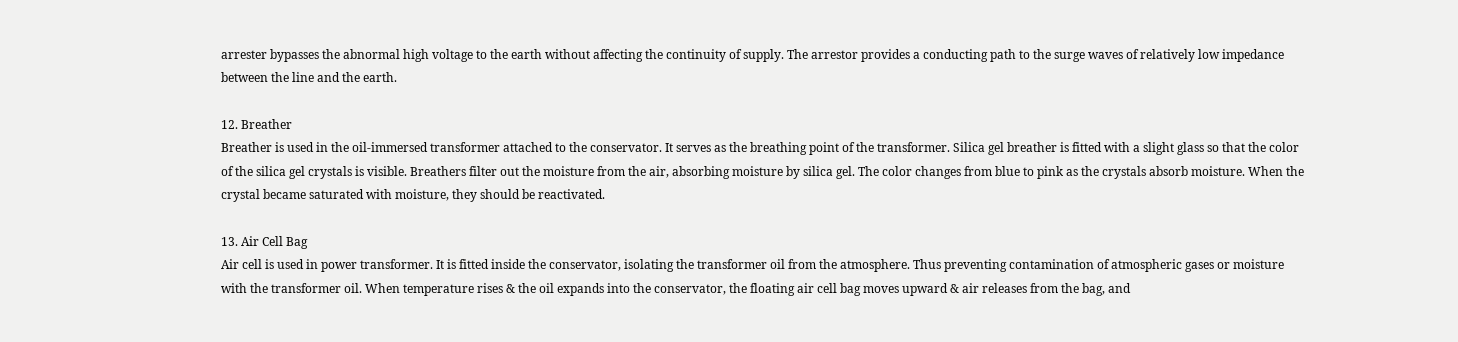arrester bypasses the abnormal high voltage to the earth without affecting the continuity of supply. The arrestor provides a conducting path to the surge waves of relatively low impedance between the line and the earth.

12. Breather
Breather is used in the oil-immersed transformer attached to the conservator. It serves as the breathing point of the transformer. Silica gel breather is fitted with a slight glass so that the color of the silica gel crystals is visible. Breathers filter out the moisture from the air, absorbing moisture by silica gel. The color changes from blue to pink as the crystals absorb moisture. When the crystal became saturated with moisture, they should be reactivated.

13. Air Cell Bag
Air cell is used in power transformer. It is fitted inside the conservator, isolating the transformer oil from the atmosphere. Thus preventing contamination of atmospheric gases or moisture with the transformer oil. When temperature rises & the oil expands into the conservator, the floating air cell bag moves upward & air releases from the bag, and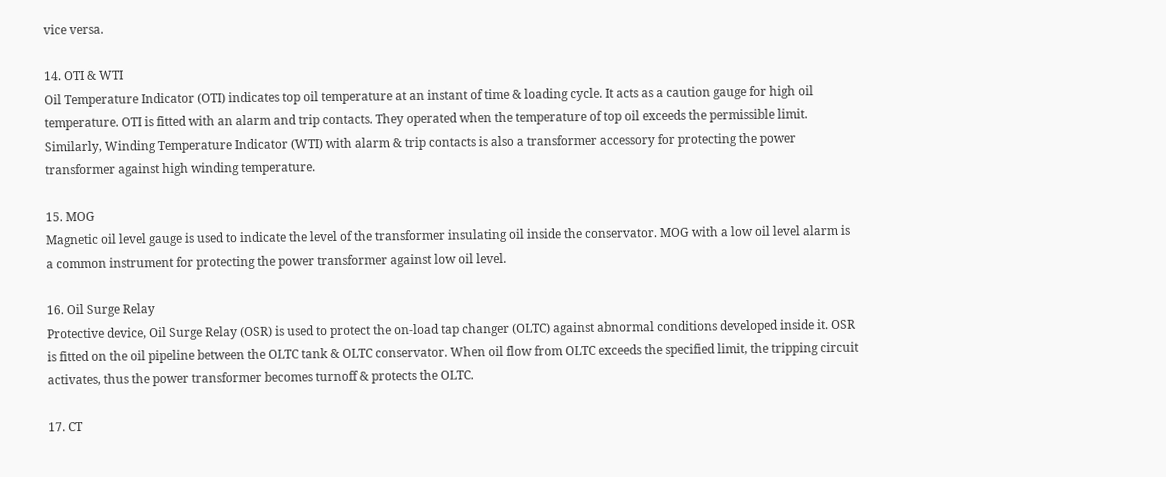vice versa.

14. OTI & WTI
Oil Temperature Indicator (OTI) indicates top oil temperature at an instant of time & loading cycle. It acts as a caution gauge for high oil temperature. OTI is fitted with an alarm and trip contacts. They operated when the temperature of top oil exceeds the permissible limit.
Similarly, Winding Temperature Indicator (WTI) with alarm & trip contacts is also a transformer accessory for protecting the power transformer against high winding temperature.

15. MOG
Magnetic oil level gauge is used to indicate the level of the transformer insulating oil inside the conservator. MOG with a low oil level alarm is a common instrument for protecting the power transformer against low oil level.

16. Oil Surge Relay
Protective device, Oil Surge Relay (OSR) is used to protect the on-load tap changer (OLTC) against abnormal conditions developed inside it. OSR is fitted on the oil pipeline between the OLTC tank & OLTC conservator. When oil flow from OLTC exceeds the specified limit, the tripping circuit activates, thus the power transformer becomes turnoff & protects the OLTC.

17. CT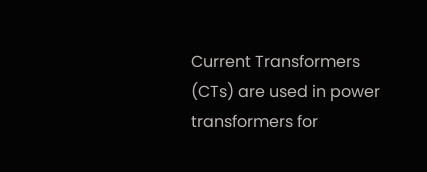Current Transformers (CTs) are used in power transformers for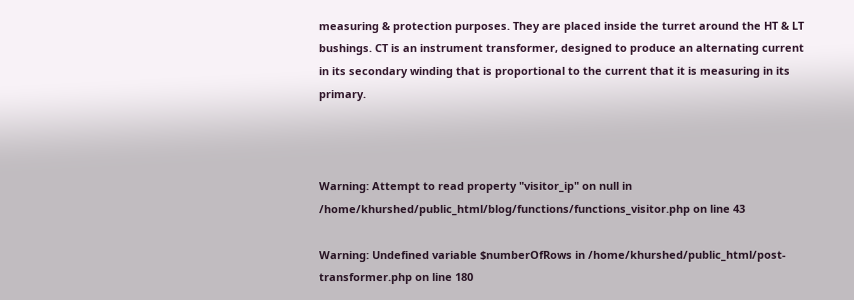measuring & protection purposes. They are placed inside the turret around the HT & LT bushings. CT is an instrument transformer, designed to produce an alternating current in its secondary winding that is proportional to the current that it is measuring in its primary.



Warning: Attempt to read property "visitor_ip" on null in /home/khurshed/public_html/blog/functions/functions_visitor.php on line 43

Warning: Undefined variable $numberOfRows in /home/khurshed/public_html/post-transformer.php on line 180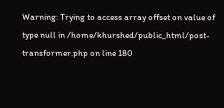Warning: Trying to access array offset on value of type null in /home/khurshed/public_html/post-transformer.php on line 180